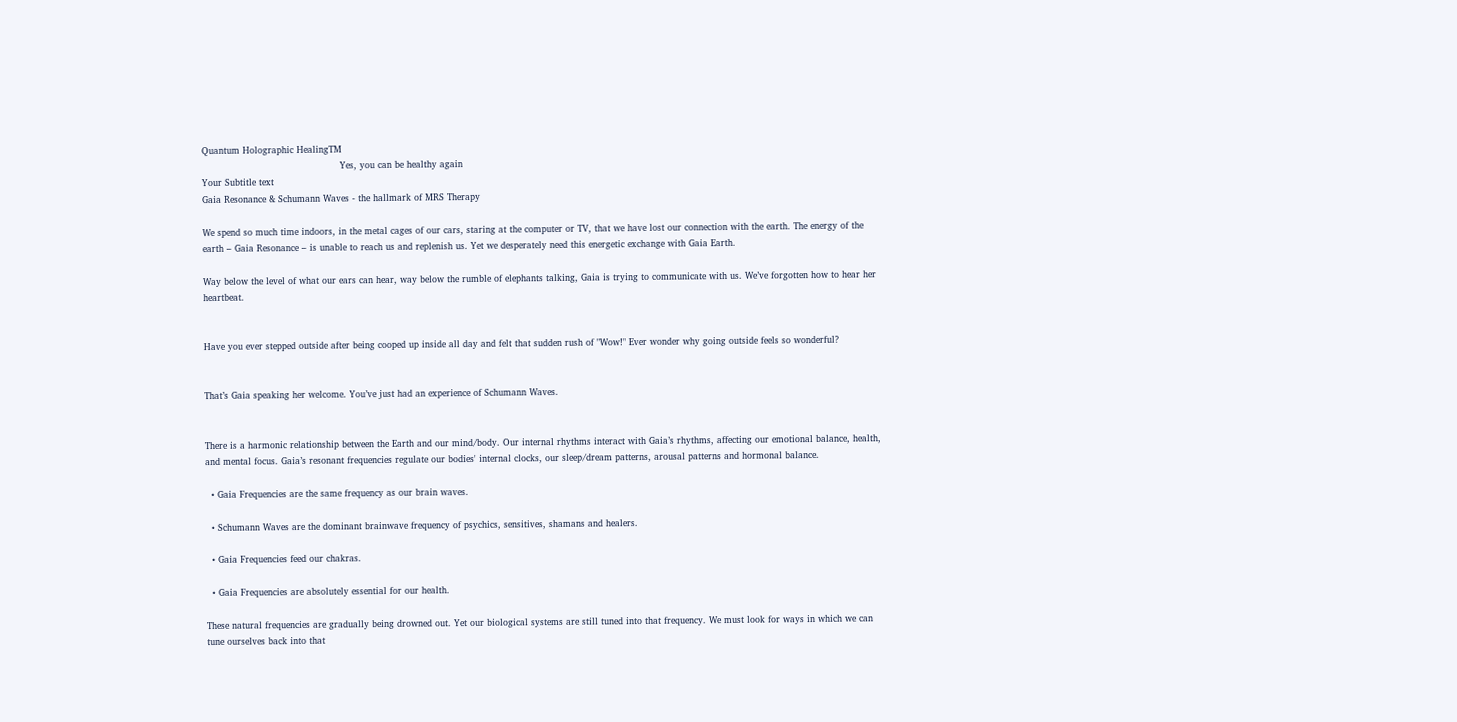Quantum Holographic HealingTM
                                              Yes, you can be healthy again
Your Subtitle text
Gaia Resonance & Schumann Waves - the hallmark of MRS Therapy

We spend so much time indoors, in the metal cages of our cars, staring at the computer or TV, that we have lost our connection with the earth. The energy of the earth – Gaia Resonance – is unable to reach us and replenish us. Yet we desperately need this energetic exchange with Gaia Earth.

Way below the level of what our ears can hear, way below the rumble of elephants talking, Gaia is trying to communicate with us. We’ve forgotten how to hear her heartbeat.


Have you ever stepped outside after being cooped up inside all day and felt that sudden rush of "Wow!" Ever wonder why going outside feels so wonderful?


That’s Gaia speaking her welcome. You’ve just had an experience of Schumann Waves.


There is a harmonic relationship between the Earth and our mind/body. Our internal rhythms interact with Gaia’s rhythms, affecting our emotional balance, health, and mental focus. Gaia’s resonant frequencies regulate our bodies' internal clocks, our sleep/dream patterns, arousal patterns and hormonal balance.

  • Gaia Frequencies are the same frequency as our brain waves.

  • Schumann Waves are the dominant brainwave frequency of psychics, sensitives, shamans and healers.

  • Gaia Frequencies feed our chakras.

  • Gaia Frequencies are absolutely essential for our health.

These natural frequencies are gradually being drowned out. Yet our biological systems are still tuned into that frequency. We must look for ways in which we can tune ourselves back into that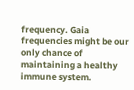frequency. Gaia frequencies might be our only chance of maintaining a healthy immune system.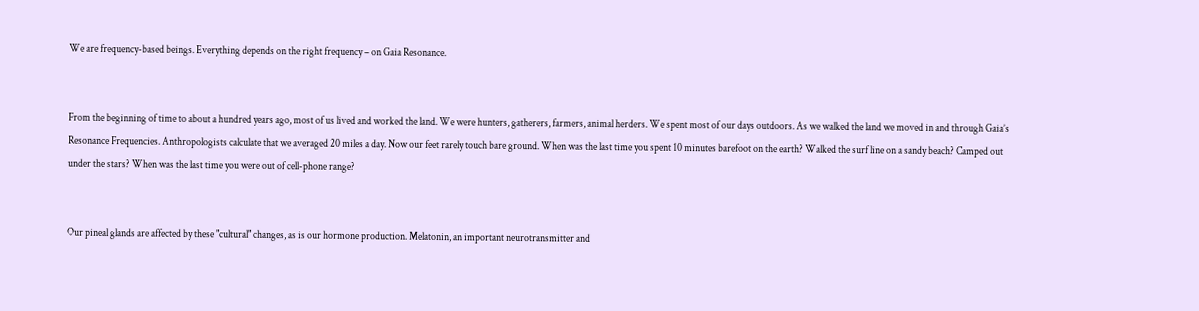We are frequency-based beings. Everything depends on the right frequency – on Gaia Resonance.


From the beginning of time to about a hundred years ago, most of us lived and worked the land. We were hunters, gatherers, farmers, animal herders. We spent most of our days outdoors. As we walked the land we moved in and through Gaia’s Resonance Frequencies. Anthropologists calculate that we averaged 20 miles a day. Now our feet rarely touch bare ground. When was the last time you spent 10 minutes barefoot on the earth? Walked the surf line on a sandy beach? Camped out under the stars? When was the last time you were out of cell-phone range?


Our pineal glands are affected by these "cultural" changes, as is our hormone production. Melatonin, an important neurotransmitter and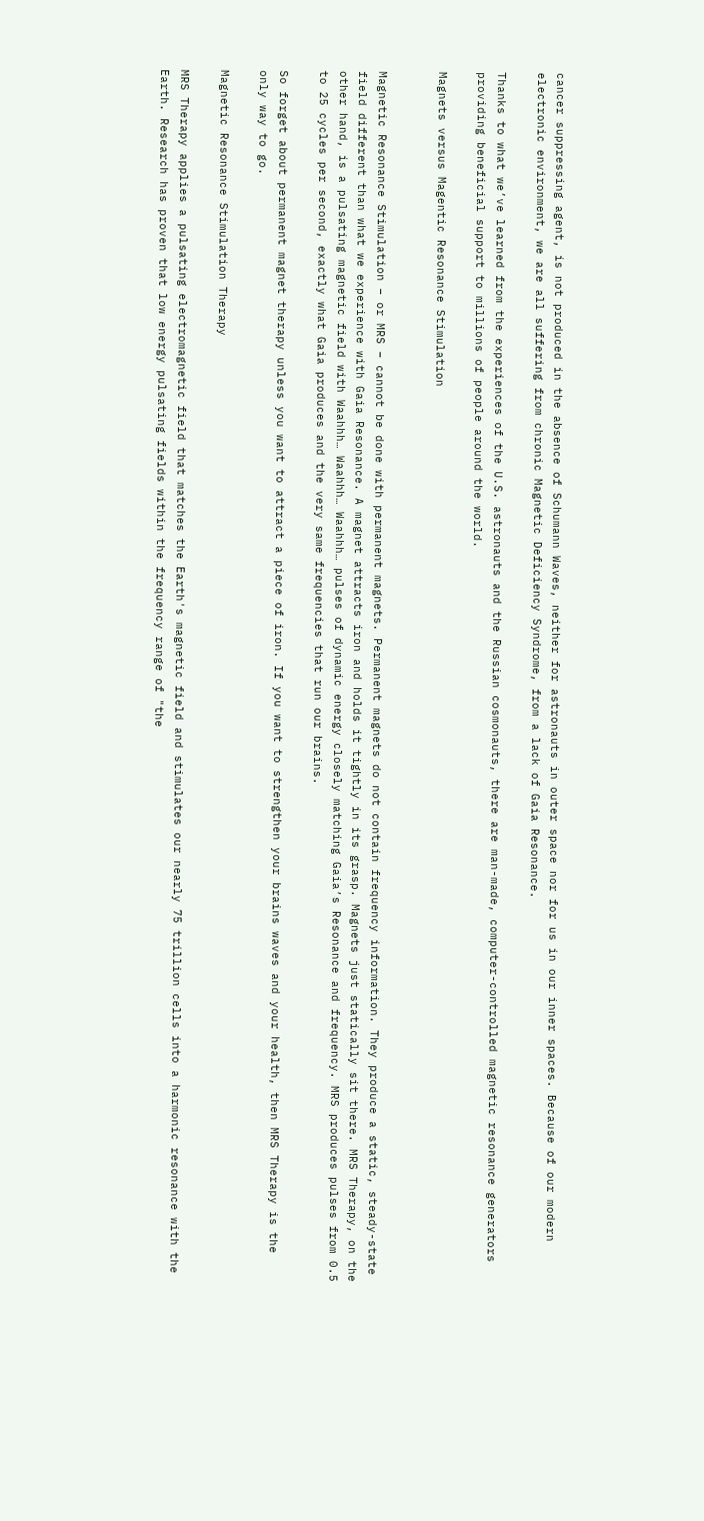cancer suppressing agent, is not produced in the absence of Schumann Waves, neither for astronauts in outer space nor for us in our inner spaces. Because of our modern electronic environment, we are all suffering from chronic Magnetic Deficiency Syndrome, from a lack of Gaia Resonance.

Thanks to what we’ve learned from the experiences of the U.S. astronauts and the Russian cosmonauts, there are man-made, computer-controlled magnetic resonance generators providing beneficial support to millions of people around the world.

Magnets versus Magentic Resonance Stimulation


Magnetic Resonance Stimulation – or MRS – cannot be done with permanent magnets. Permanent magnets do not contain frequency information. They produce a static, steady-state field different than what we experience with Gaia Resonance. A magnet attracts iron and holds it tightly in its grasp. Magnets just statically sit there. MRS Therapy, on the other hand, is a pulsating magnetic field with Waahhh… Waahhh… Waahhh… pulses of dynamic energy closely matching Gaia’s Resonance and frequency. MRS produces pulses from 0.5 to 25 cycles per second, exactly what Gaia produces and the very same frequencies that run our brains.

So forget about permanent magnet therapy unless you want to attract a piece of iron. If you want to strengthen your brains waves and your health, then MRS Therapy is the only way to go.

Magnetic Resonance Stimulation Therapy

MRS Therapy applies a pulsating electromagnetic field that matches the Earth's magnetic field and stimulates our nearly 75 trillion cells into a harmonic resonance with the Earth. Research has proven that low energy pulsating fields within the frequency range of "the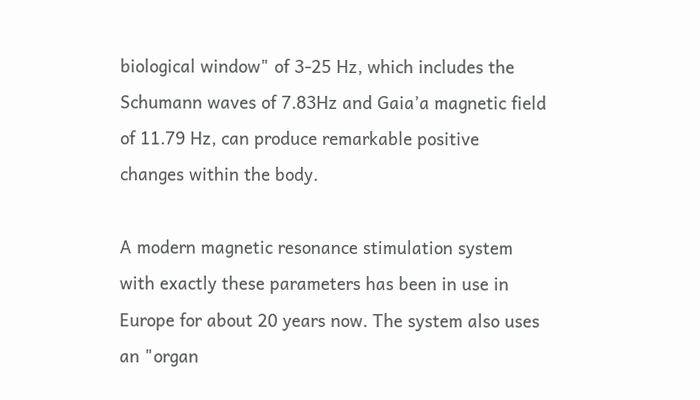biological window" of 3-25 Hz, which includes the Schumann waves of 7.83Hz and Gaia’a magnetic field of 11.79 Hz, can produce remarkable positive changes within the body.

A modern magnetic resonance stimulation system with exactly these parameters has been in use in Europe for about 20 years now. The system also uses an "organ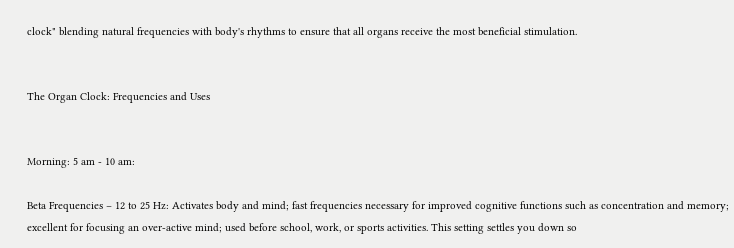clock" blending natural frequencies with body's rhythms to ensure that all organs receive the most beneficial stimulation.


The Organ Clock: Frequencies and Uses


Morning: 5 am - 10 am:

Beta Frequencies – 12 to 25 Hz: Activates body and mind; fast frequencies necessary for improved cognitive functions such as concentration and memory; excellent for focusing an over-active mind; used before school, work, or sports activities. This setting settles you down so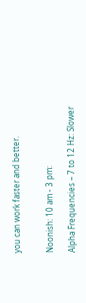you can work faster and better.


Noonish: 10 am - 3 pm:

Alpha Frequencies – 7 to 12 Hz: Slower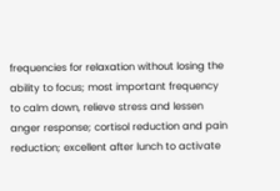frequencies for relaxation without losing the ability to focus; most important frequency to calm down, relieve stress and lessen anger response; cortisol reduction and pain reduction; excellent after lunch to activate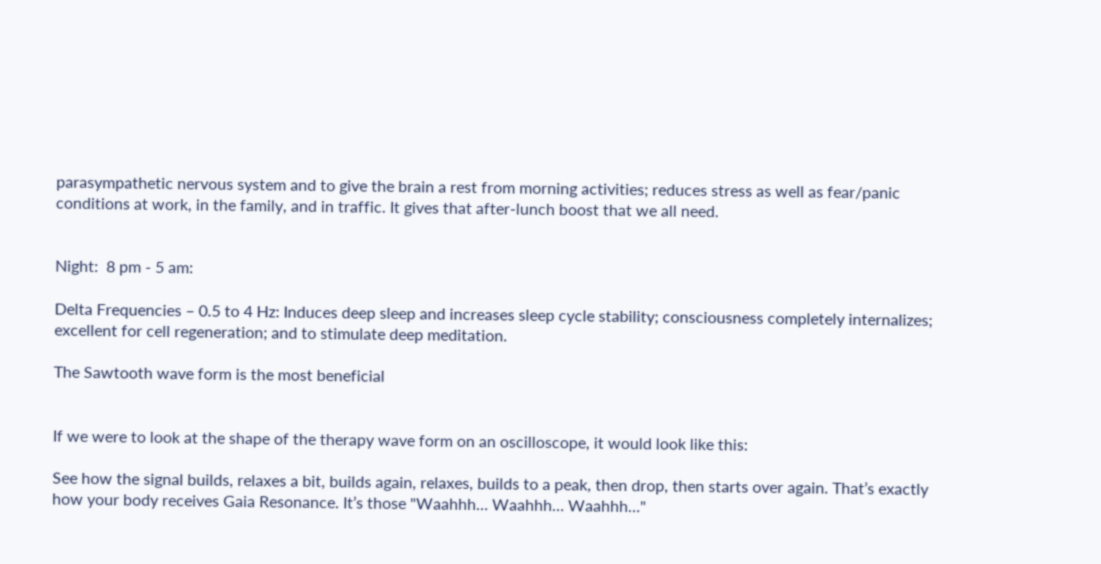parasympathetic nervous system and to give the brain a rest from morning activities; reduces stress as well as fear/panic conditions at work, in the family, and in traffic. It gives that after-lunch boost that we all need.


Night:  8 pm - 5 am:

Delta Frequencies – 0.5 to 4 Hz: Induces deep sleep and increases sleep cycle stability; consciousness completely internalizes; excellent for cell regeneration; and to stimulate deep meditation.

The Sawtooth wave form is the most beneficial


If we were to look at the shape of the therapy wave form on an oscilloscope, it would look like this:

See how the signal builds, relaxes a bit, builds again, relaxes, builds to a peak, then drop, then starts over again. That’s exactly how your body receives Gaia Resonance. It’s those "Waahhh… Waahhh… Waahhh…"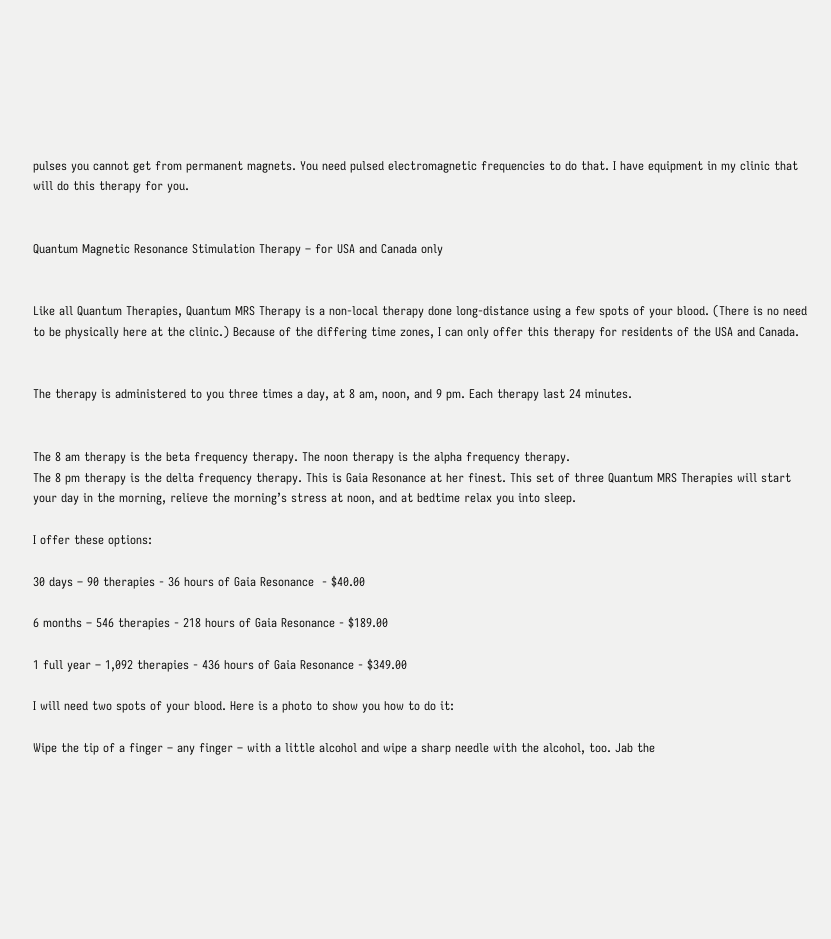pulses you cannot get from permanent magnets. You need pulsed electromagnetic frequencies to do that. I have equipment in my clinic that will do this therapy for you.


Quantum Magnetic Resonance Stimulation Therapy – for USA and Canada only


Like all Quantum Therapies, Quantum MRS Therapy is a non-local therapy done long-distance using a few spots of your blood. (There is no need to be physically here at the clinic.) Because of the differing time zones, I can only offer this therapy for residents of the USA and Canada.


The therapy is administered to you three times a day, at 8 am, noon, and 9 pm. Each therapy last 24 minutes.


The 8 am therapy is the beta frequency therapy. The noon therapy is the alpha frequency therapy.
The 8 pm therapy is the delta frequency therapy. This is Gaia Resonance at her finest. This set of three Quantum MRS Therapies will start your day in the morning, relieve the morning’s stress at noon, and at bedtime relax you into sleep.

I offer these options:

30 days – 90 therapies - 36 hours of Gaia Resonance  - $40.00

6 months – 546 therapies - 218 hours of Gaia Resonance - $189.00

1 full year – 1,092 therapies - 436 hours of Gaia Resonance - $349.00

I will need two spots of your blood. Here is a photo to show you how to do it:

Wipe the tip of a finger – any finger – with a little alcohol and wipe a sharp needle with the alcohol, too. Jab the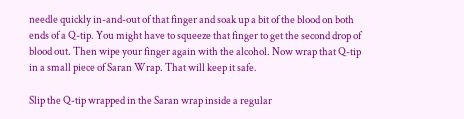needle quickly in-and-out of that finger and soak up a bit of the blood on both ends of a Q-tip. You might have to squeeze that finger to get the second drop of blood out. Then wipe your finger again with the alcohol. Now wrap that Q-tip in a small piece of Saran Wrap. That will keep it safe.

Slip the Q-tip wrapped in the Saran wrap inside a regular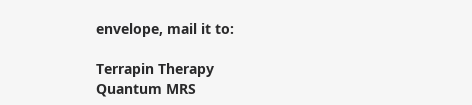envelope, mail it to:

Terrapin Therapy
Quantum MRS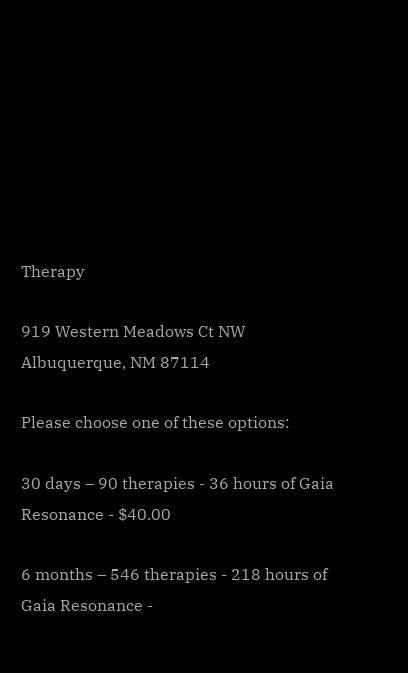Therapy

919 Western Meadows Ct NW
Albuquerque, NM 87114

Please choose one of these options:

30 days – 90 therapies - 36 hours of Gaia Resonance - $40.00

6 months – 546 therapies - 218 hours of Gaia Resonance -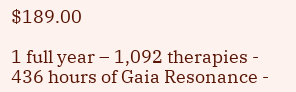$189.00

1 full year – 1,092 therapies - 436 hours of Gaia Resonance -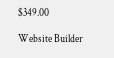$349.00

Website Builder